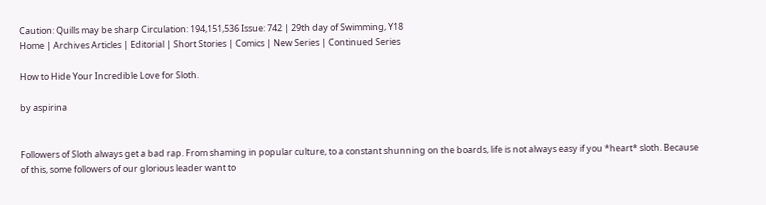Caution: Quills may be sharp Circulation: 194,151,536 Issue: 742 | 29th day of Swimming, Y18
Home | Archives Articles | Editorial | Short Stories | Comics | New Series | Continued Series

How to Hide Your Incredible Love for Sloth.

by aspirina


Followers of Sloth always get a bad rap. From shaming in popular culture, to a constant shunning on the boards, life is not always easy if you *heart* sloth. Because of this, some followers of our glorious leader want to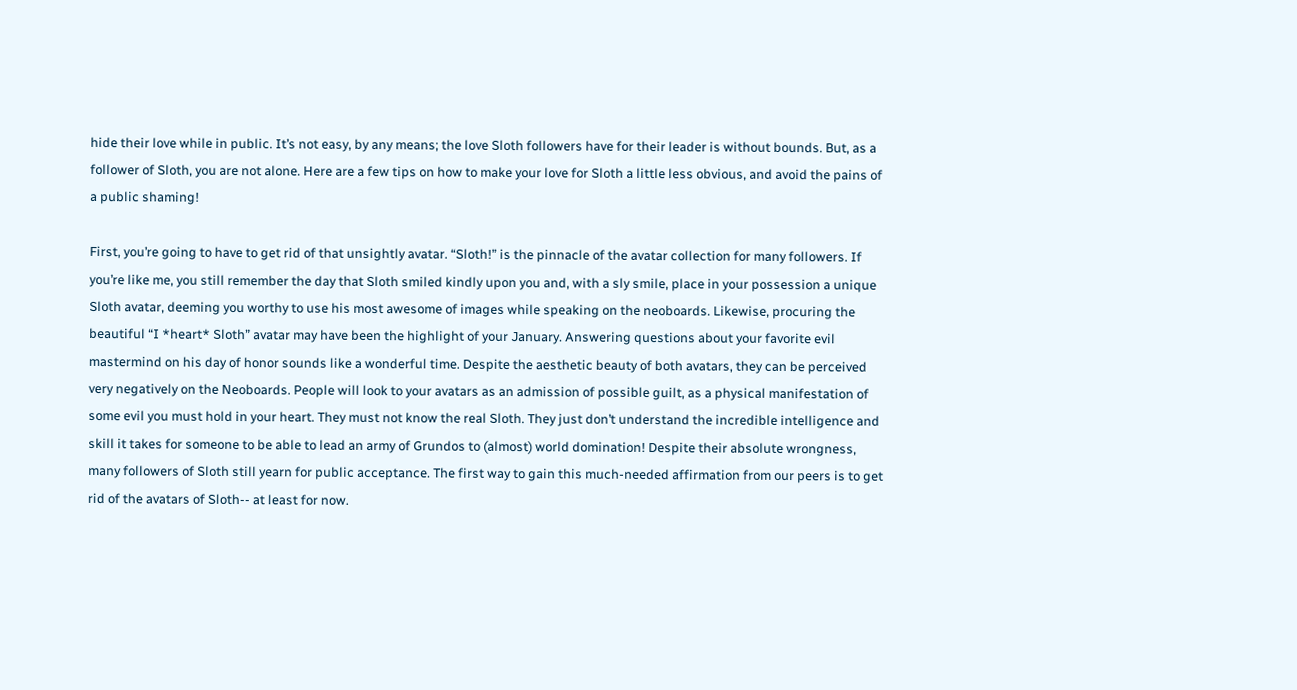hide their love while in public. It’s not easy, by any means; the love Sloth followers have for their leader is without bounds. But, as a follower of Sloth, you are not alone. Here are a few tips on how to make your love for Sloth a little less obvious, and avoid the pains of a public shaming!

First, you’re going to have to get rid of that unsightly avatar. “Sloth!” is the pinnacle of the avatar collection for many followers. If you’re like me, you still remember the day that Sloth smiled kindly upon you and, with a sly smile, place in your possession a unique Sloth avatar, deeming you worthy to use his most awesome of images while speaking on the neoboards. Likewise, procuring the beautiful “I *heart* Sloth” avatar may have been the highlight of your January. Answering questions about your favorite evil mastermind on his day of honor sounds like a wonderful time. Despite the aesthetic beauty of both avatars, they can be perceived very negatively on the Neoboards. People will look to your avatars as an admission of possible guilt, as a physical manifestation of some evil you must hold in your heart. They must not know the real Sloth. They just don’t understand the incredible intelligence and skill it takes for someone to be able to lead an army of Grundos to (almost) world domination! Despite their absolute wrongness, many followers of Sloth still yearn for public acceptance. The first way to gain this much-needed affirmation from our peers is to get rid of the avatars of Sloth-- at least for now.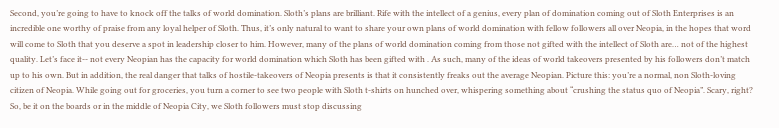Second, you’re going to have to knock off the talks of world domination. Sloth’s plans are brilliant. Rife with the intellect of a genius, every plan of domination coming out of Sloth Enterprises is an incredible one worthy of praise from any loyal helper of Sloth. Thus, it’s only natural to want to share your own plans of world domination with fellow followers all over Neopia, in the hopes that word will come to Sloth that you deserve a spot in leadership closer to him. However, many of the plans of world domination coming from those not gifted with the intellect of Sloth are… not of the highest quality. Let’s face it-- not every Neopian has the capacity for world domination which Sloth has been gifted with . As such, many of the ideas of world takeovers presented by his followers don’t match up to his own. But in addition, the real danger that talks of hostile-takeovers of Neopia presents is that it consistently freaks out the average Neopian. Picture this: you’re a normal, non Sloth-loving citizen of Neopia. While going out for groceries, you turn a corner to see two people with Sloth t-shirts on hunched over, whispering something about “crushing the status quo of Neopia”. Scary, right? So, be it on the boards or in the middle of Neopia City, we Sloth followers must stop discussing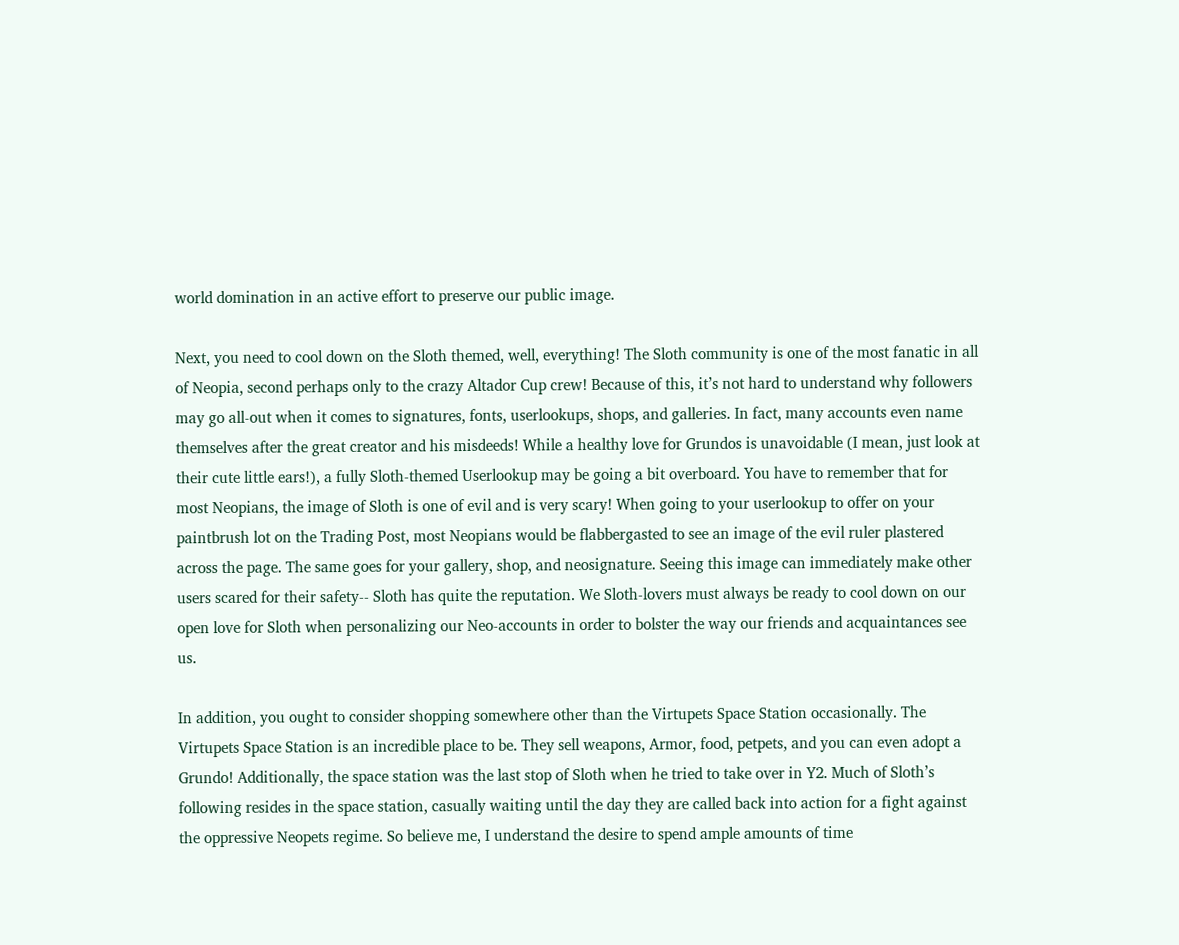world domination in an active effort to preserve our public image.

Next, you need to cool down on the Sloth themed, well, everything! The Sloth community is one of the most fanatic in all of Neopia, second perhaps only to the crazy Altador Cup crew! Because of this, it’s not hard to understand why followers may go all-out when it comes to signatures, fonts, userlookups, shops, and galleries. In fact, many accounts even name themselves after the great creator and his misdeeds! While a healthy love for Grundos is unavoidable (I mean, just look at their cute little ears!), a fully Sloth-themed Userlookup may be going a bit overboard. You have to remember that for most Neopians, the image of Sloth is one of evil and is very scary! When going to your userlookup to offer on your paintbrush lot on the Trading Post, most Neopians would be flabbergasted to see an image of the evil ruler plastered across the page. The same goes for your gallery, shop, and neosignature. Seeing this image can immediately make other users scared for their safety-- Sloth has quite the reputation. We Sloth-lovers must always be ready to cool down on our open love for Sloth when personalizing our Neo-accounts in order to bolster the way our friends and acquaintances see us.

In addition, you ought to consider shopping somewhere other than the Virtupets Space Station occasionally. The Virtupets Space Station is an incredible place to be. They sell weapons, Armor, food, petpets, and you can even adopt a Grundo! Additionally, the space station was the last stop of Sloth when he tried to take over in Y2. Much of Sloth’s following resides in the space station, casually waiting until the day they are called back into action for a fight against the oppressive Neopets regime. So believe me, I understand the desire to spend ample amounts of time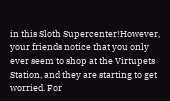in this Sloth Supercenter!However, your friends notice that you only ever seem to shop at the Virtupets Station, and they are starting to get worried. For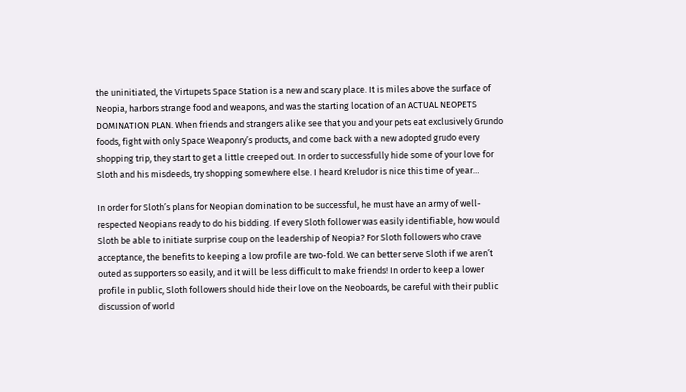the uninitiated, the Virtupets Space Station is a new and scary place. It is miles above the surface of Neopia, harbors strange food and weapons, and was the starting location of an ACTUAL NEOPETS DOMINATION PLAN. When friends and strangers alike see that you and your pets eat exclusively Grundo foods, fight with only Space Weaponry’s products, and come back with a new adopted grudo every shopping trip, they start to get a little creeped out. In order to successfully hide some of your love for Sloth and his misdeeds, try shopping somewhere else. I heard Kreludor is nice this time of year…

In order for Sloth’s plans for Neopian domination to be successful, he must have an army of well-respected Neopians ready to do his bidding. If every Sloth follower was easily identifiable, how would Sloth be able to initiate surprise coup on the leadership of Neopia? For Sloth followers who crave acceptance, the benefits to keeping a low profile are two-fold. We can better serve Sloth if we aren’t outed as supporters so easily, and it will be less difficult to make friends! In order to keep a lower profile in public, Sloth followers should hide their love on the Neoboards, be careful with their public discussion of world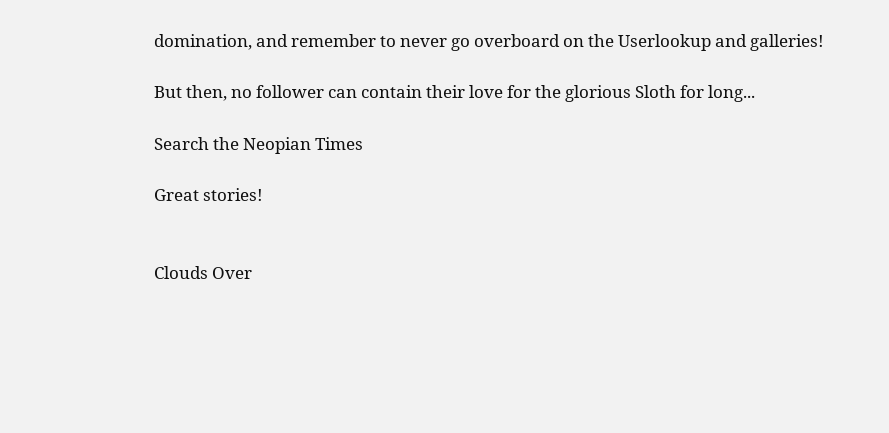domination, and remember to never go overboard on the Userlookup and galleries!

But then, no follower can contain their love for the glorious Sloth for long...

Search the Neopian Times

Great stories!


Clouds Over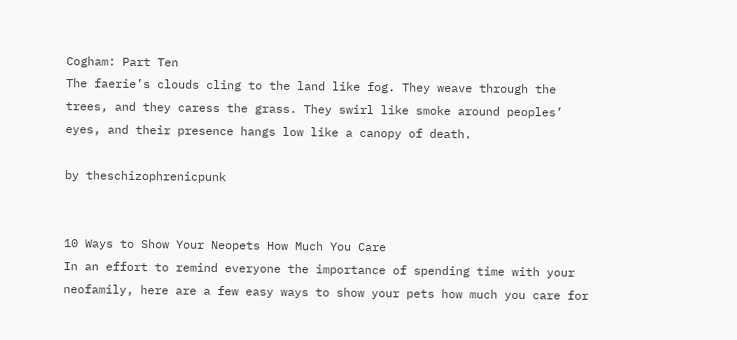Cogham: Part Ten
The faerie’s clouds cling to the land like fog. They weave through the trees, and they caress the grass. They swirl like smoke around peoples’ eyes, and their presence hangs low like a canopy of death.

by theschizophrenicpunk


10 Ways to Show Your Neopets How Much You Care
In an effort to remind everyone the importance of spending time with your neofamily, here are a few easy ways to show your pets how much you care for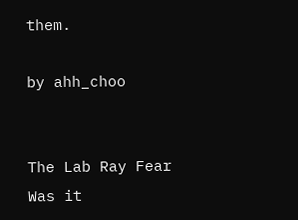them.

by ahh_choo


The Lab Ray Fear
Was it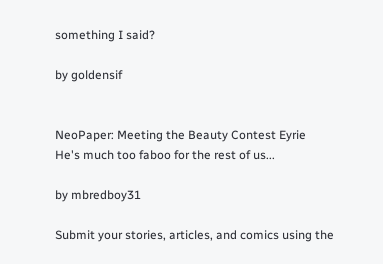something I said?

by goldensif


NeoPaper: Meeting the Beauty Contest Eyrie
He's much too faboo for the rest of us...

by mbredboy31

Submit your stories, articles, and comics using the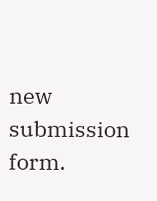new submission form.